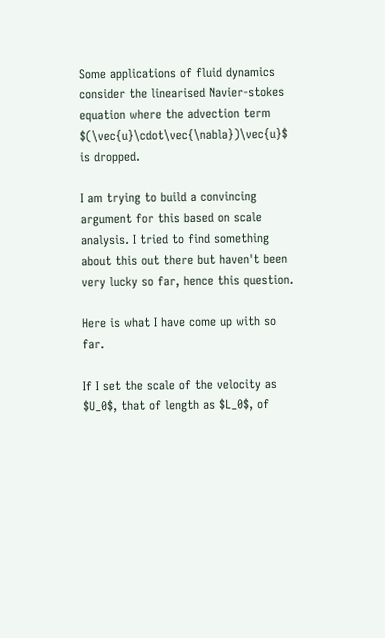Some applications of fluid dynamics consider the linearised Navier-stokes equation where the advection term $(\vec{u}\cdot\vec{\nabla})\vec{u}$ is dropped.

I am trying to build a convincing argument for this based on scale analysis. I tried to find something about this out there but haven't been very lucky so far, hence this question.

Here is what I have come up with so far.

If I set the scale of the velocity as $U_0$, that of length as $L_0$, of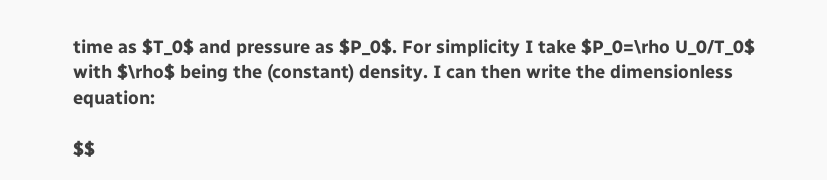time as $T_0$ and pressure as $P_0$. For simplicity I take $P_0=\rho U_0/T_0$ with $\rho$ being the (constant) density. I can then write the dimensionless equation:

$$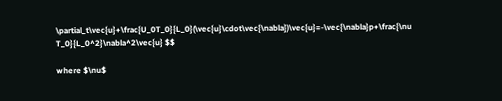\partial_t\vec{u}+\frac{U_0T_0}{L_0}(\vec{u}\cdot\vec{\nabla})\vec{u}=-\vec{\nabla}p+\frac{\nu T_0}{L_0^2}\nabla^2\vec{u} $$

where $\nu$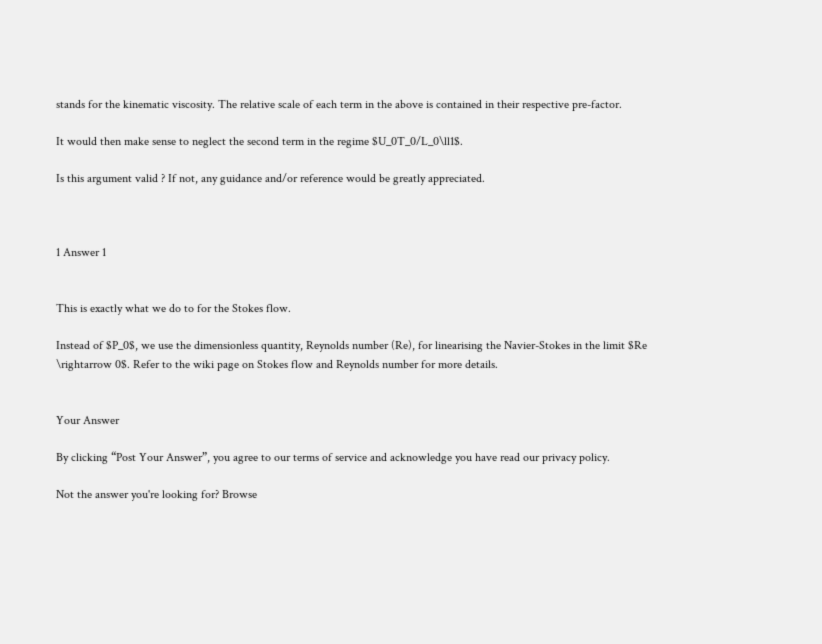stands for the kinematic viscosity. The relative scale of each term in the above is contained in their respective pre-factor.

It would then make sense to neglect the second term in the regime $U_0T_0/L_0\ll1$.

Is this argument valid ? If not, any guidance and/or reference would be greatly appreciated.



1 Answer 1


This is exactly what we do to for the Stokes flow.

Instead of $P_0$, we use the dimensionless quantity, Reynolds number (Re), for linearising the Navier-Stokes in the limit $Re \rightarrow 0$. Refer to the wiki page on Stokes flow and Reynolds number for more details.


Your Answer

By clicking “Post Your Answer”, you agree to our terms of service and acknowledge you have read our privacy policy.

Not the answer you're looking for? Browse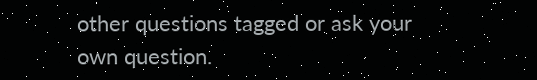other questions tagged or ask your own question.